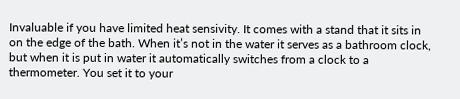Invaluable if you have limited heat sensivity. It comes with a stand that it sits in on the edge of the bath. When it’s not in the water it serves as a bathroom clock, but when it is put in water it automatically switches from a clock to a thermometer. You set it to your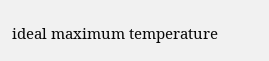ideal maximum temperature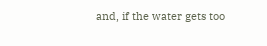and, if the water gets too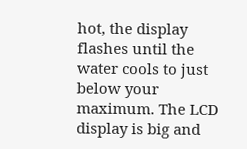hot, the display flashes until the water cools to just below your maximum. The LCD display is big and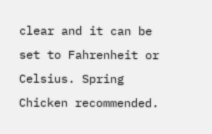clear and it can be set to Fahrenheit or Celsius. Spring Chicken recommended.